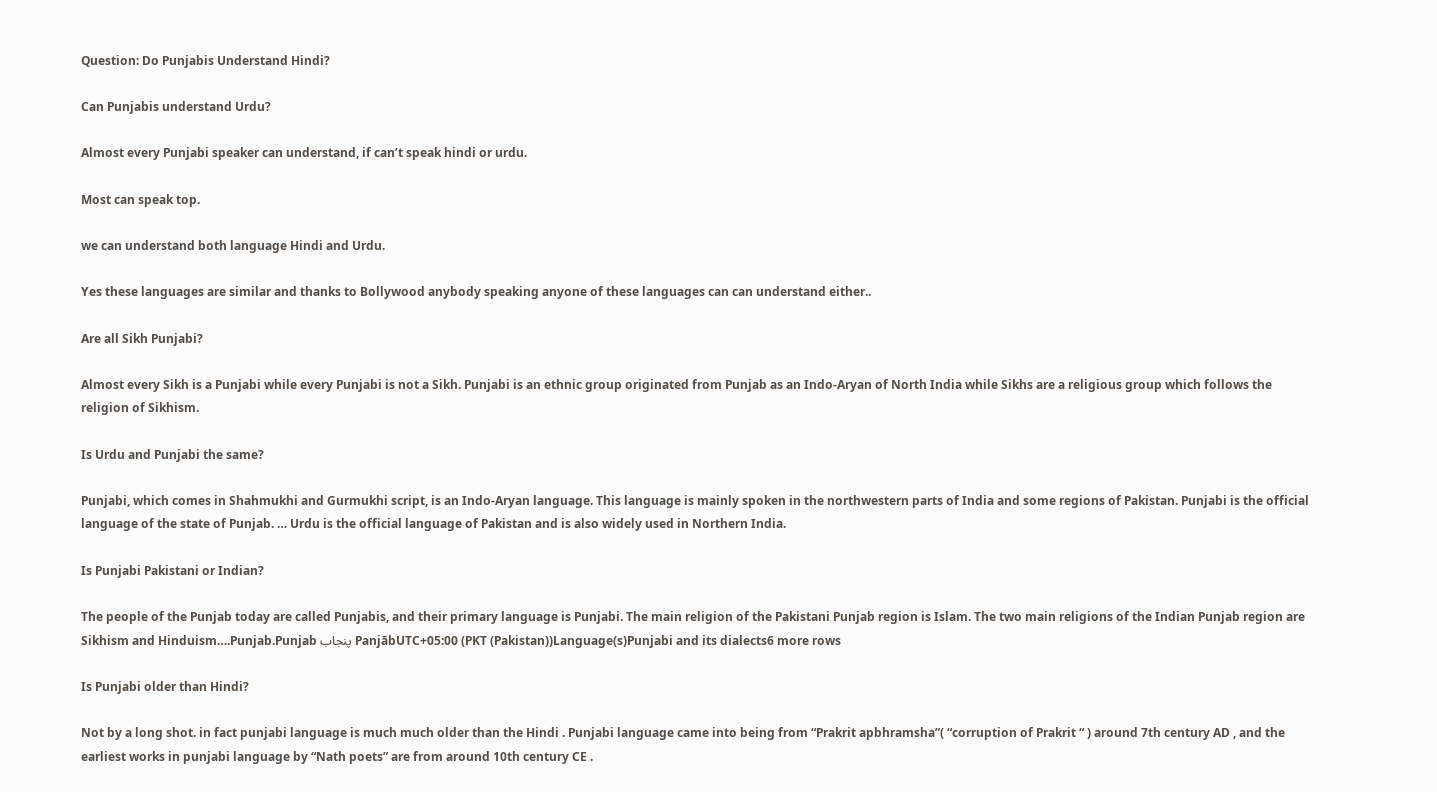Question: Do Punjabis Understand Hindi?

Can Punjabis understand Urdu?

Almost every Punjabi speaker can understand, if can’t speak hindi or urdu.

Most can speak top.

we can understand both language Hindi and Urdu.

Yes these languages are similar and thanks to Bollywood anybody speaking anyone of these languages can can understand either..

Are all Sikh Punjabi?

Almost every Sikh is a Punjabi while every Punjabi is not a Sikh. Punjabi is an ethnic group originated from Punjab as an Indo-Aryan of North India while Sikhs are a religious group which follows the religion of Sikhism.

Is Urdu and Punjabi the same?

Punjabi, which comes in Shahmukhi and Gurmukhi script, is an Indo-Aryan language. This language is mainly spoken in the northwestern parts of India and some regions of Pakistan. Punjabi is the official language of the state of Punjab. … Urdu is the official language of Pakistan and is also widely used in Northern India.

Is Punjabi Pakistani or Indian?

The people of the Punjab today are called Punjabis, and their primary language is Punjabi. The main religion of the Pakistani Punjab region is Islam. The two main religions of the Indian Punjab region are Sikhism and Hinduism….Punjab.Punjab پنجاب PanjābUTC+05:00 (PKT (Pakistan))Language(s)Punjabi and its dialects6 more rows

Is Punjabi older than Hindi?

Not by a long shot. in fact punjabi language is much much older than the Hindi . Punjabi language came into being from “Prakrit apbhramsha”( “corruption of Prakrit “ ) around 7th century AD , and the earliest works in punjabi language by “Nath poets” are from around 10th century CE .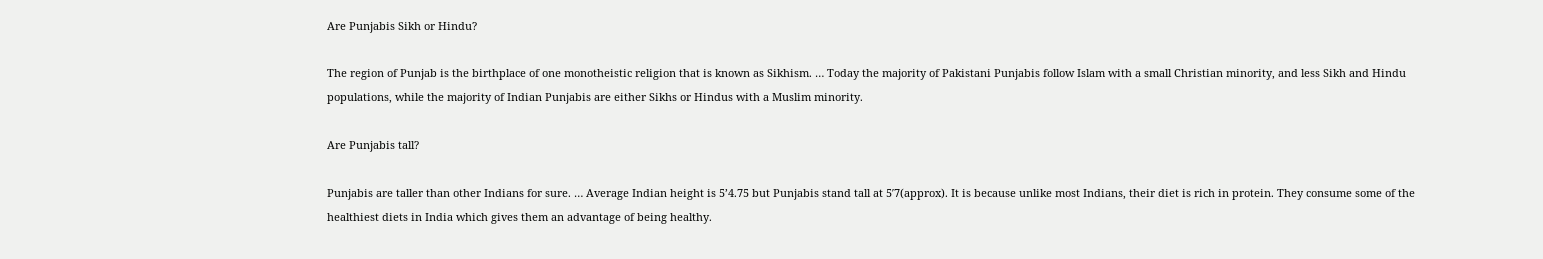Are Punjabis Sikh or Hindu?

The region of Punjab is the birthplace of one monotheistic religion that is known as Sikhism. … Today the majority of Pakistani Punjabis follow Islam with a small Christian minority, and less Sikh and Hindu populations, while the majority of Indian Punjabis are either Sikhs or Hindus with a Muslim minority.

Are Punjabis tall?

Punjabis are taller than other Indians for sure. … Average Indian height is 5’4.75 but Punjabis stand tall at 5′7(approx). It is because unlike most Indians, their diet is rich in protein. They consume some of the healthiest diets in India which gives them an advantage of being healthy.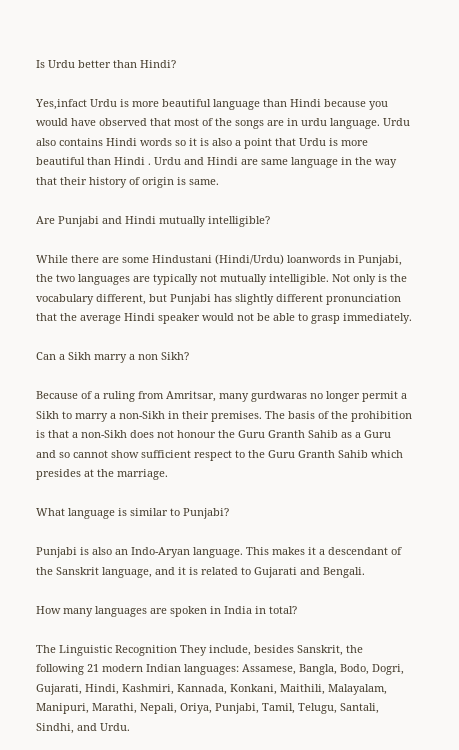Is Urdu better than Hindi?

Yes,infact Urdu is more beautiful language than Hindi because you would have observed that most of the songs are in urdu language. Urdu also contains Hindi words so it is also a point that Urdu is more beautiful than Hindi . Urdu and Hindi are same language in the way that their history of origin is same.

Are Punjabi and Hindi mutually intelligible?

While there are some Hindustani (Hindi/Urdu) loanwords in Punjabi, the two languages are typically not mutually intelligible. Not only is the vocabulary different, but Punjabi has slightly different pronunciation that the average Hindi speaker would not be able to grasp immediately.

Can a Sikh marry a non Sikh?

Because of a ruling from Amritsar, many gurdwaras no longer permit a Sikh to marry a non-Sikh in their premises. The basis of the prohibition is that a non-Sikh does not honour the Guru Granth Sahib as a Guru and so cannot show sufficient respect to the Guru Granth Sahib which presides at the marriage.

What language is similar to Punjabi?

Punjabi is also an Indo-Aryan language. This makes it a descendant of the Sanskrit language, and it is related to Gujarati and Bengali.

How many languages are spoken in India in total?

The Linguistic Recognition They include, besides Sanskrit, the following 21 modern Indian languages: Assamese, Bangla, Bodo, Dogri, Gujarati, Hindi, Kashmiri, Kannada, Konkani, Maithili, Malayalam, Manipuri, Marathi, Nepali, Oriya, Punjabi, Tamil, Telugu, Santali, Sindhi, and Urdu.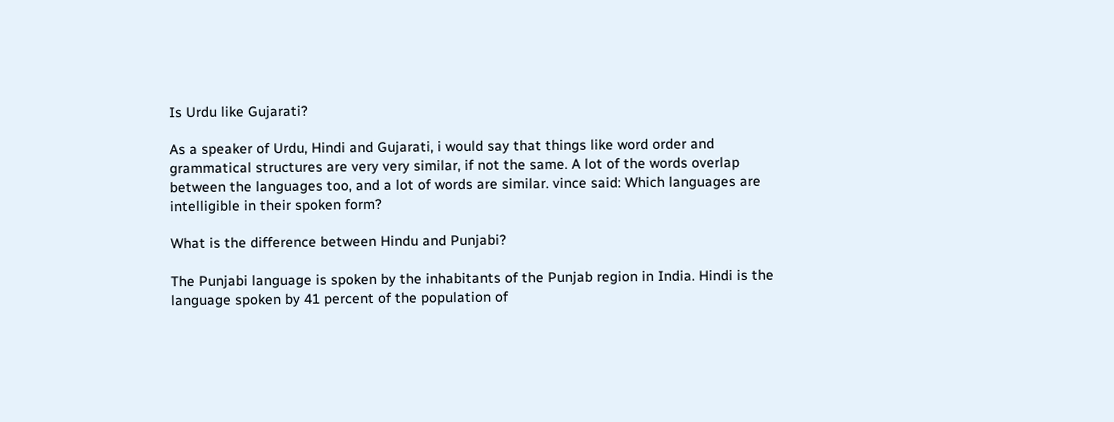Is Urdu like Gujarati?

As a speaker of Urdu, Hindi and Gujarati, i would say that things like word order and grammatical structures are very very similar, if not the same. A lot of the words overlap between the languages too, and a lot of words are similar. vince said: Which languages are intelligible in their spoken form?

What is the difference between Hindu and Punjabi?

The Punjabi language is spoken by the inhabitants of the Punjab region in India. Hindi is the language spoken by 41 percent of the population of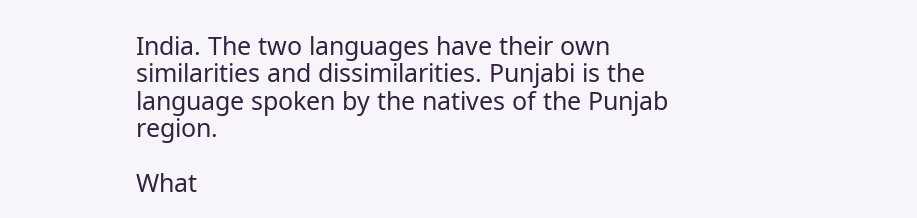India. The two languages have their own similarities and dissimilarities. Punjabi is the language spoken by the natives of the Punjab region.

What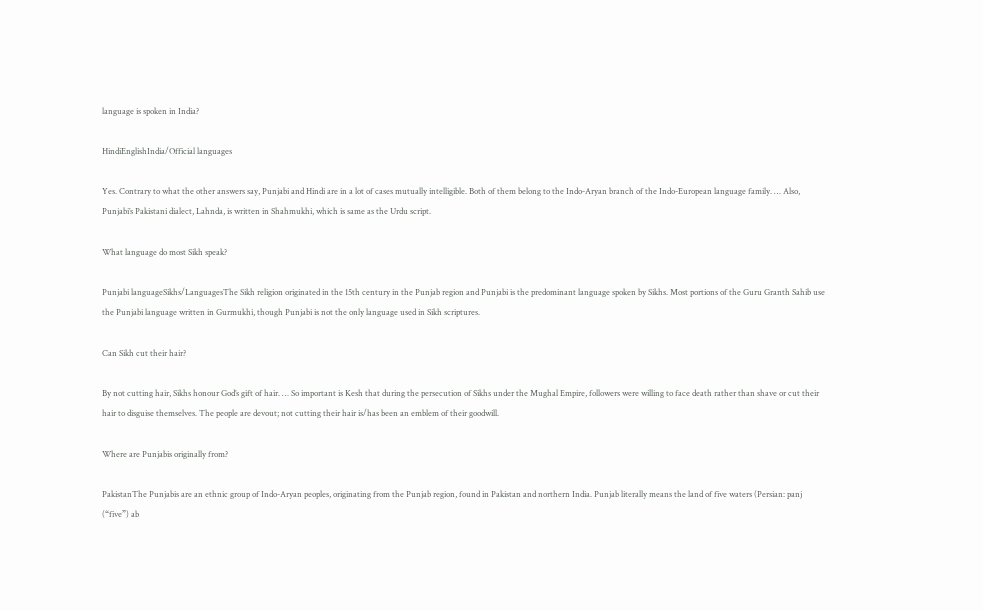language is spoken in India?

HindiEnglishIndia/Official languages

Yes. Contrary to what the other answers say, Punjabi and Hindi are in a lot of cases mutually intelligible. Both of them belong to the Indo-Aryan branch of the Indo-European language family. … Also, Punjabi’s Pakistani dialect, Lahnda, is written in Shahmukhi, which is same as the Urdu script.

What language do most Sikh speak?

Punjabi languageSikhs/LanguagesThe Sikh religion originated in the 15th century in the Punjab region and Punjabi is the predominant language spoken by Sikhs. Most portions of the Guru Granth Sahib use the Punjabi language written in Gurmukhi, though Punjabi is not the only language used in Sikh scriptures.

Can Sikh cut their hair?

By not cutting hair, Sikhs honour God’s gift of hair. … So important is Kesh that during the persecution of Sikhs under the Mughal Empire, followers were willing to face death rather than shave or cut their hair to disguise themselves. The people are devout; not cutting their hair is/has been an emblem of their goodwill.

Where are Punjabis originally from?

PakistanThe Punjabis are an ethnic group of Indo-Aryan peoples, originating from the Punjab region, found in Pakistan and northern India. Punjab literally means the land of five waters (Persian: panj (“five”) ab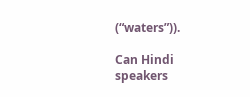(“waters”)).

Can Hindi speakers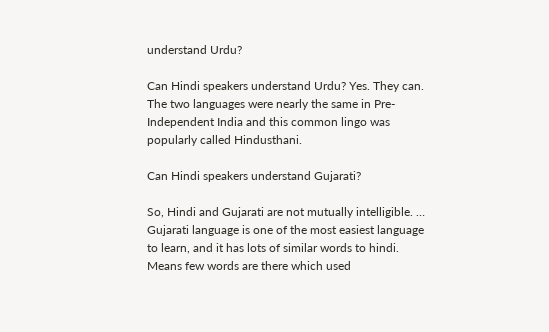understand Urdu?

Can Hindi speakers understand Urdu? Yes. They can. The two languages were nearly the same in Pre-Independent India and this common lingo was popularly called Hindusthani.

Can Hindi speakers understand Gujarati?

So, Hindi and Gujarati are not mutually intelligible. … Gujarati language is one of the most easiest language to learn, and it has lots of similar words to hindi. Means few words are there which used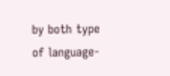by both type of language-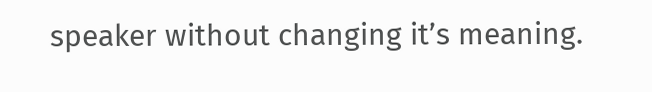speaker without changing it’s meaning.